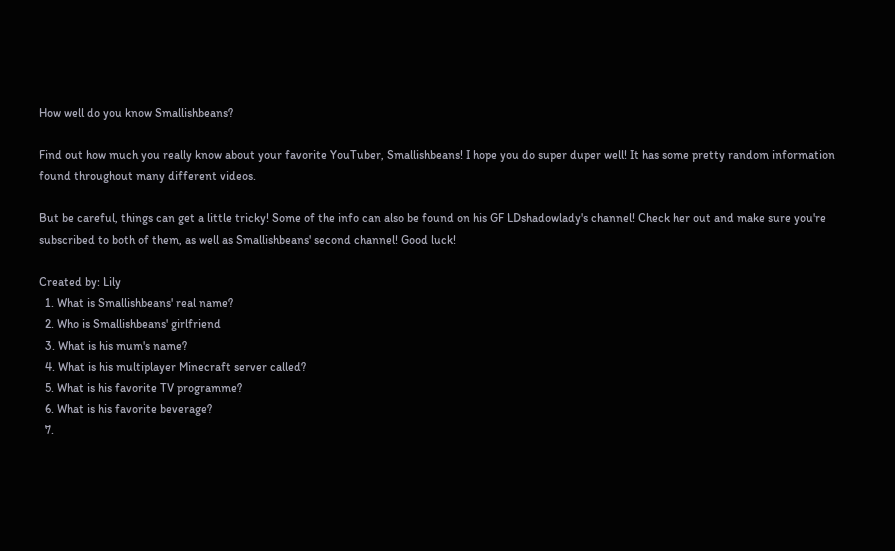How well do you know Smallishbeans?

Find out how much you really know about your favorite YouTuber, Smallishbeans! I hope you do super duper well! It has some pretty random information found throughout many different videos.

But be careful, things can get a little tricky! Some of the info can also be found on his GF LDshadowlady's channel! Check her out and make sure you're subscribed to both of them, as well as Smallishbeans' second channel! Good luck!

Created by: Lily
  1. What is Smallishbeans' real name?
  2. Who is Smallishbeans' girlfriend
  3. What is his mum's name?
  4. What is his multiplayer Minecraft server called?
  5. What is his favorite TV programme?
  6. What is his favorite beverage?
  7.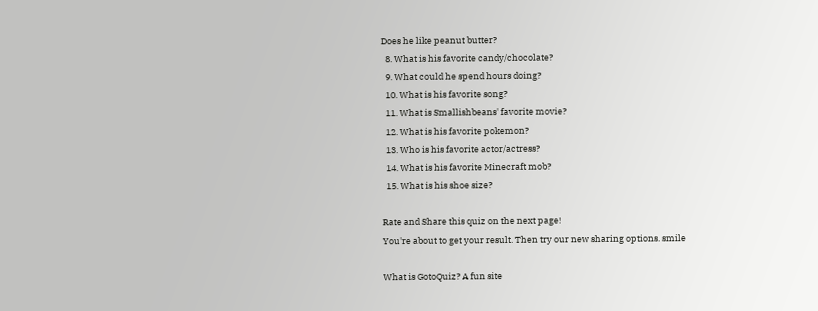Does he like peanut butter?
  8. What is his favorite candy/chocolate?
  9. What could he spend hours doing?
  10. What is his favorite song?
  11. What is Smallishbeans' favorite movie?
  12. What is his favorite pokemon?
  13. Who is his favorite actor/actress?
  14. What is his favorite Minecraft mob?
  15. What is his shoe size?

Rate and Share this quiz on the next page!
You're about to get your result. Then try our new sharing options. smile

What is GotoQuiz? A fun site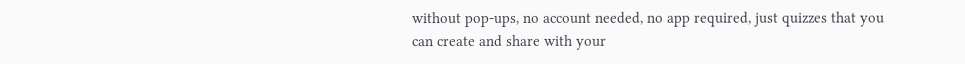without pop-ups, no account needed, no app required, just quizzes that you can create and share with your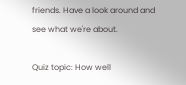friends. Have a look around and see what we're about.

Quiz topic: How well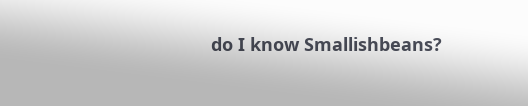do I know Smallishbeans?